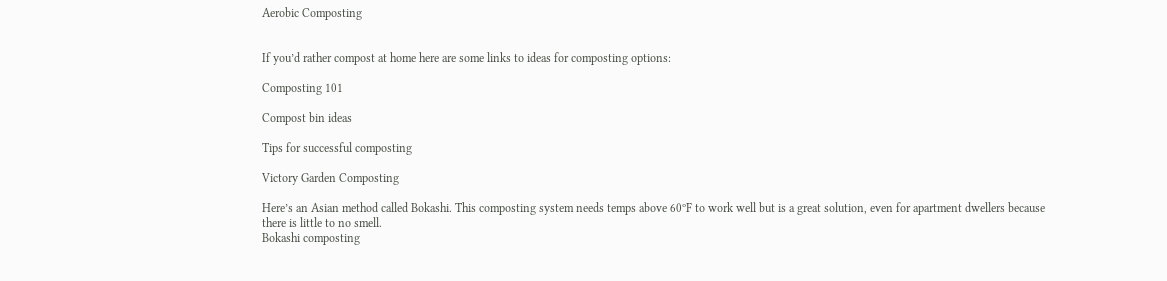Aerobic Composting


If you’d rather compost at home here are some links to ideas for composting options:

Composting 101

Compost bin ideas

Tips for successful composting

Victory Garden Composting

Here’s an Asian method called Bokashi. This composting system needs temps above 60ºF to work well but is a great solution, even for apartment dwellers because there is little to no smell.
Bokashi composting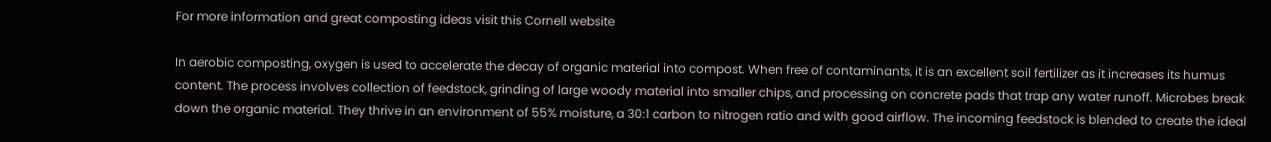For more information and great composting ideas visit this Cornell website

In aerobic composting, oxygen is used to accelerate the decay of organic material into compost. When free of contaminants, it is an excellent soil fertilizer as it increases its humus content. The process involves collection of feedstock, grinding of large woody material into smaller chips, and processing on concrete pads that trap any water runoff. Microbes break down the organic material. They thrive in an environment of 55% moisture, a 30:1 carbon to nitrogen ratio and with good airflow. The incoming feedstock is blended to create the ideal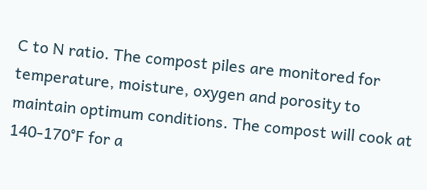C to N ratio. The compost piles are monitored for temperature, moisture, oxygen and porosity to maintain optimum conditions. The compost will cook at 140-170°F for a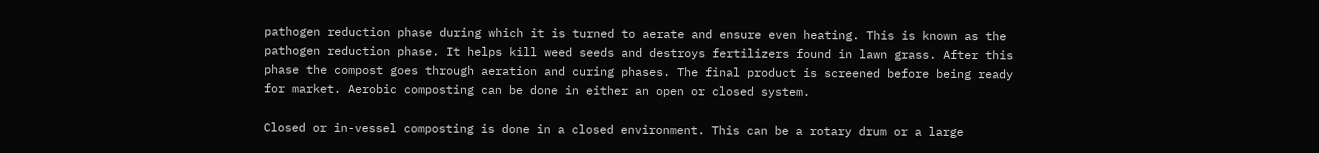pathogen reduction phase during which it is turned to aerate and ensure even heating. This is known as the pathogen reduction phase. It helps kill weed seeds and destroys fertilizers found in lawn grass. After this phase the compost goes through aeration and curing phases. The final product is screened before being ready for market. Aerobic composting can be done in either an open or closed system.

Closed or in-vessel composting is done in a closed environment. This can be a rotary drum or a large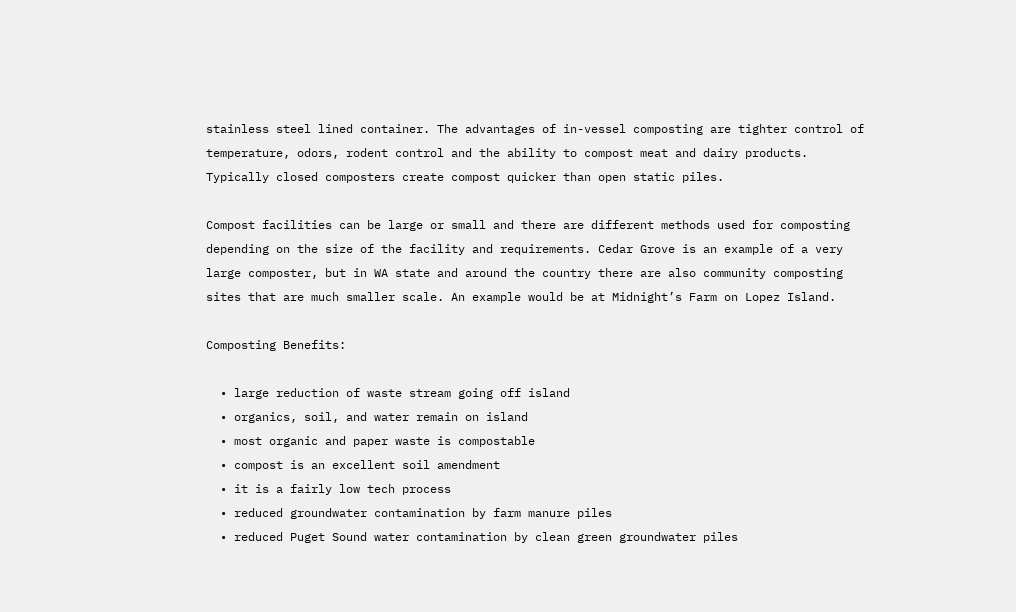stainless steel lined container. The advantages of in-vessel composting are tighter control of temperature, odors, rodent control and the ability to compost meat and dairy products. Typically closed composters create compost quicker than open static piles.

Compost facilities can be large or small and there are different methods used for composting depending on the size of the facility and requirements. Cedar Grove is an example of a very large composter, but in WA state and around the country there are also community composting sites that are much smaller scale. An example would be at Midnight’s Farm on Lopez Island.

Composting Benefits:

  • large reduction of waste stream going off island
  • organics, soil, and water remain on island
  • most organic and paper waste is compostable
  • compost is an excellent soil amendment
  • it is a fairly low tech process
  • reduced groundwater contamination by farm manure piles
  • reduced Puget Sound water contamination by clean green groundwater piles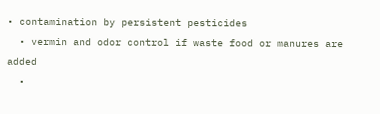• contamination by persistent pesticides
  • vermin and odor control if waste food or manures are added
  •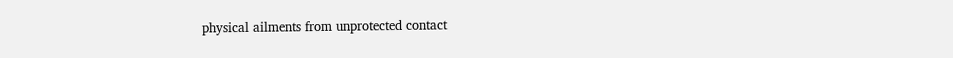physical ailments from unprotected contact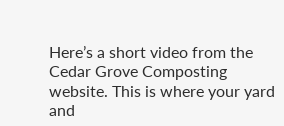Here’s a short video from the Cedar Grove Composting website. This is where your yard and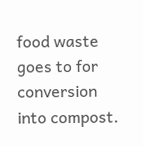food waste goes to for conversion into compost.